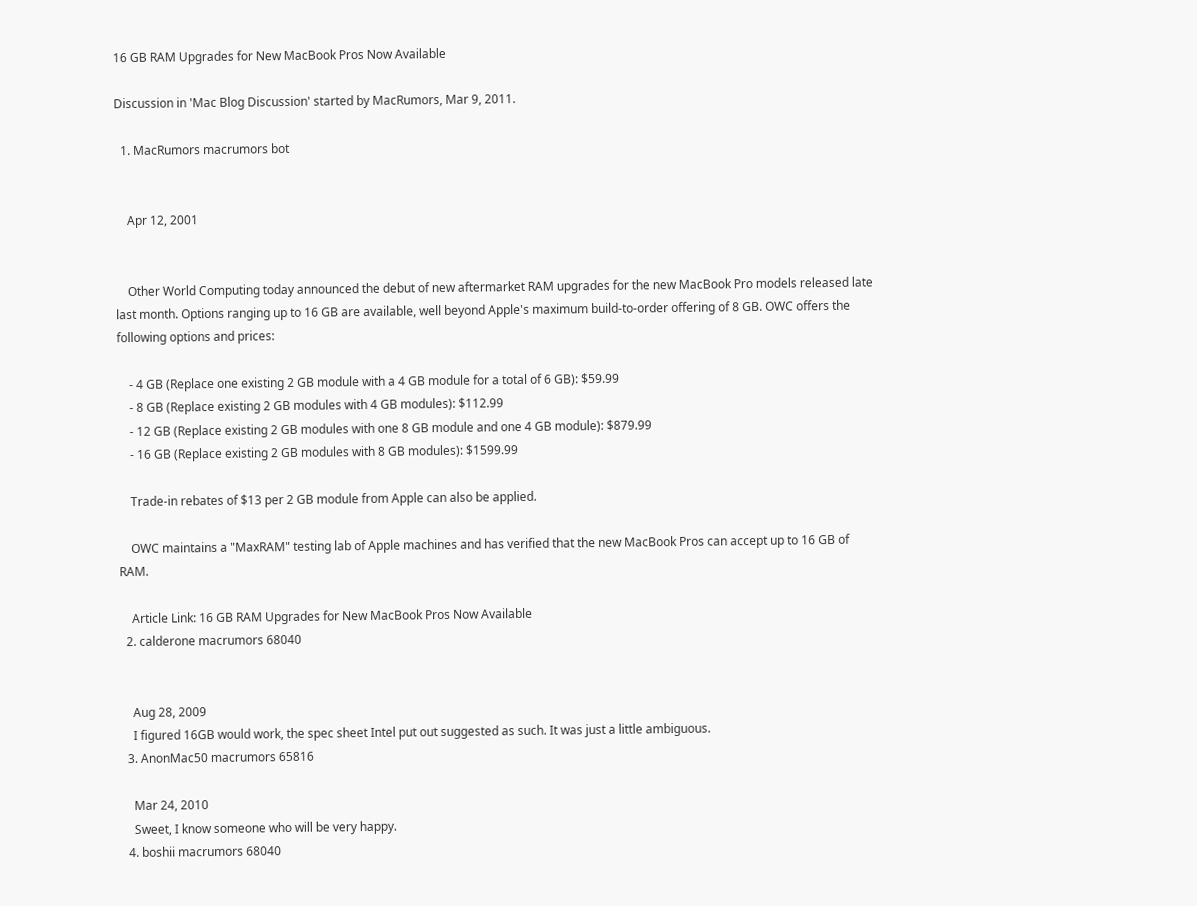16 GB RAM Upgrades for New MacBook Pros Now Available

Discussion in 'Mac Blog Discussion' started by MacRumors, Mar 9, 2011.

  1. MacRumors macrumors bot


    Apr 12, 2001


    Other World Computing today announced the debut of new aftermarket RAM upgrades for the new MacBook Pro models released late last month. Options ranging up to 16 GB are available, well beyond Apple's maximum build-to-order offering of 8 GB. OWC offers the following options and prices:

    - 4 GB (Replace one existing 2 GB module with a 4 GB module for a total of 6 GB): $59.99
    - 8 GB (Replace existing 2 GB modules with 4 GB modules): $112.99
    - 12 GB (Replace existing 2 GB modules with one 8 GB module and one 4 GB module): $879.99
    - 16 GB (Replace existing 2 GB modules with 8 GB modules): $1599.99

    Trade-in rebates of $13 per 2 GB module from Apple can also be applied.

    OWC maintains a "MaxRAM" testing lab of Apple machines and has verified that the new MacBook Pros can accept up to 16 GB of RAM.

    Article Link: 16 GB RAM Upgrades for New MacBook Pros Now Available
  2. calderone macrumors 68040


    Aug 28, 2009
    I figured 16GB would work, the spec sheet Intel put out suggested as such. It was just a little ambiguous.
  3. AnonMac50 macrumors 65816

    Mar 24, 2010
    Sweet, I know someone who will be very happy.
  4. boshii macrumors 68040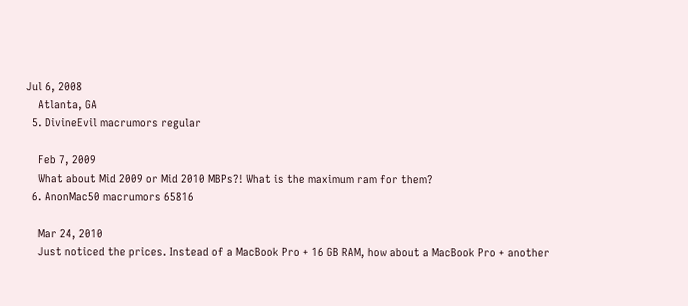Jul 6, 2008
    Atlanta, GA
  5. DivineEvil macrumors regular

    Feb 7, 2009
    What about Mid 2009 or Mid 2010 MBPs?! What is the maximum ram for them?
  6. AnonMac50 macrumors 65816

    Mar 24, 2010
    Just noticed the prices. Instead of a MacBook Pro + 16 GB RAM, how about a MacBook Pro + another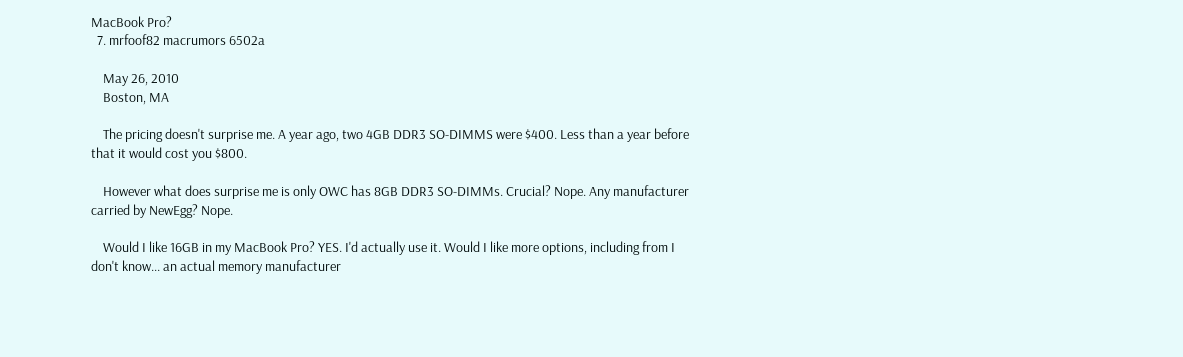MacBook Pro?
  7. mrfoof82 macrumors 6502a

    May 26, 2010
    Boston, MA

    The pricing doesn't surprise me. A year ago, two 4GB DDR3 SO-DIMMS were $400. Less than a year before that it would cost you $800.

    However what does surprise me is only OWC has 8GB DDR3 SO-DIMMs. Crucial? Nope. Any manufacturer carried by NewEgg? Nope.

    Would I like 16GB in my MacBook Pro? YES. I'd actually use it. Would I like more options, including from I don't know... an actual memory manufacturer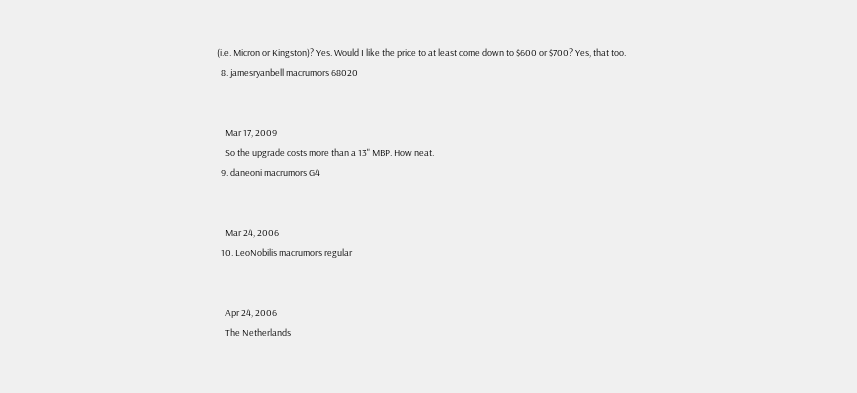(i.e. Micron or Kingston)? Yes. Would I like the price to at least come down to $600 or $700? Yes, that too.
  8. jamesryanbell macrumors 68020


    Mar 17, 2009
    So the upgrade costs more than a 13" MBP. How neat.
  9. daneoni macrumors G4


    Mar 24, 2006
  10. LeoNobilis macrumors regular


    Apr 24, 2006
    The Netherlands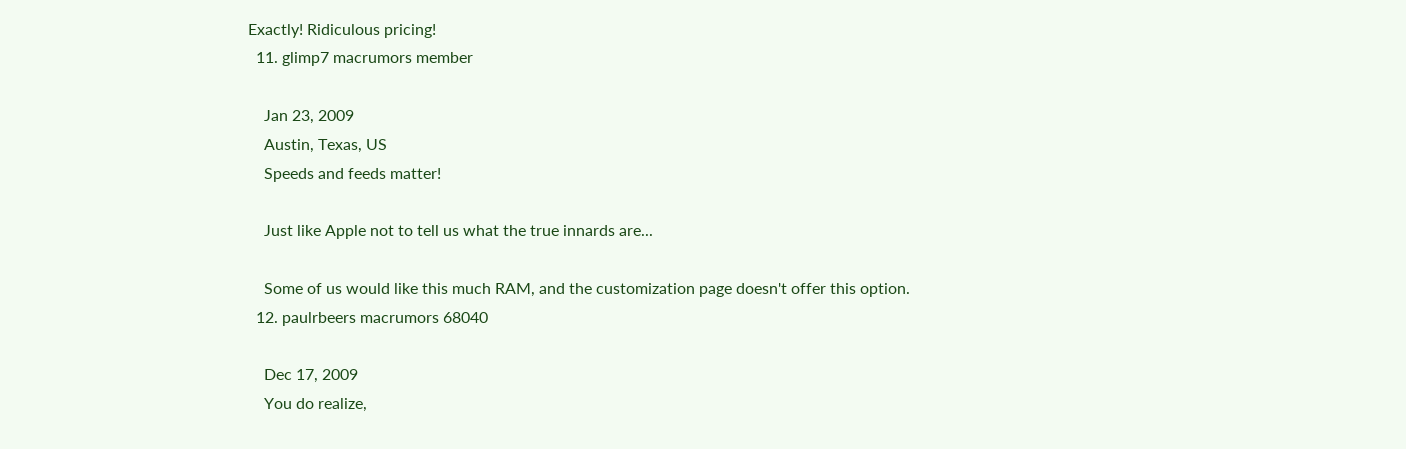Exactly! Ridiculous pricing!
  11. glimp7 macrumors member

    Jan 23, 2009
    Austin, Texas, US
    Speeds and feeds matter!

    Just like Apple not to tell us what the true innards are...

    Some of us would like this much RAM, and the customization page doesn't offer this option.
  12. paulrbeers macrumors 68040

    Dec 17, 2009
    You do realize,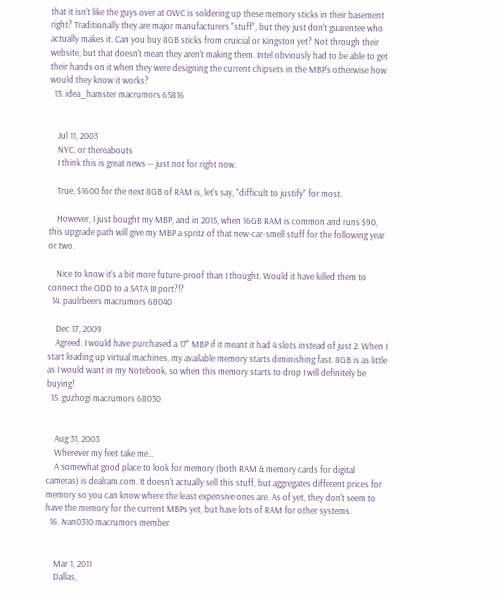that it isn't like the guys over at OWC is soldering up these memory sticks in their basement right? Traditionally they are major manufacturers "stuff", but they just don't guarentee who actually makes it. Can you buy 8GB sticks from cruicial or Kingston yet? Not through their website, but that doesn't mean they aren't making them. Intel obviously had to be able to get their hands on it when they were designing the current chipsets in the MBP's otherwise how would they know it works?
  13. idea_hamster macrumors 65816


    Jul 11, 2003
    NYC, or thereabouts
    I think this is great news -- just not for right now.

    True, $1600 for the next 8GB of RAM is, let's say, "difficult to justify" for most.

    However, I just bought my MBP, and in 2015, when 16GB RAM is common and runs $90, this upgrade path will give my MBP a spritz of that new-car-smell stuff for the following year or two.

    Nice to know it's a bit more future-proof than I thought. Would it have killed them to connect the ODD to a SATA III port?!?
  14. paulrbeers macrumors 68040

    Dec 17, 2009
    Agreed. I would have purchased a 17" MBP if it meant it had 4 slots instead of just 2. When I start loading up virtual machines, my available memory starts diminishing fast. 8GB is as little as I would want in my Notebook, so when this memory starts to drop I will definitely be buying!
  15. guzhogi macrumors 68030


    Aug 31, 2003
    Wherever my feet take me…
    A somewhat good place to look for memory (both RAM & memory cards for digital cameras) is dealram.com. It doesn't actually sell this stuff, but aggregates different prices for memory so you can know where the least expensive ones are. As of yet, they don't seem to have the memory for the current MBPs yet, but have lots of RAM for other systems.
  16. Ivan0310 macrumors member


    Mar 1, 2011
    Dallas,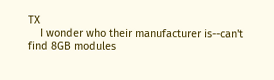TX
    I wonder who their manufacturer is--can't find 8GB modules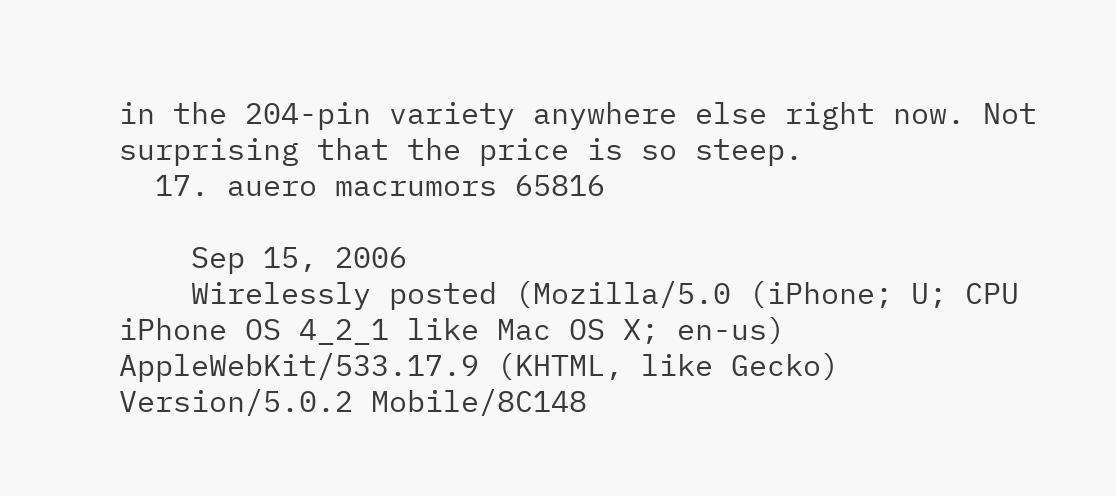in the 204-pin variety anywhere else right now. Not surprising that the price is so steep.
  17. auero macrumors 65816

    Sep 15, 2006
    Wirelessly posted (Mozilla/5.0 (iPhone; U; CPU iPhone OS 4_2_1 like Mac OS X; en-us) AppleWebKit/533.17.9 (KHTML, like Gecko) Version/5.0.2 Mobile/8C148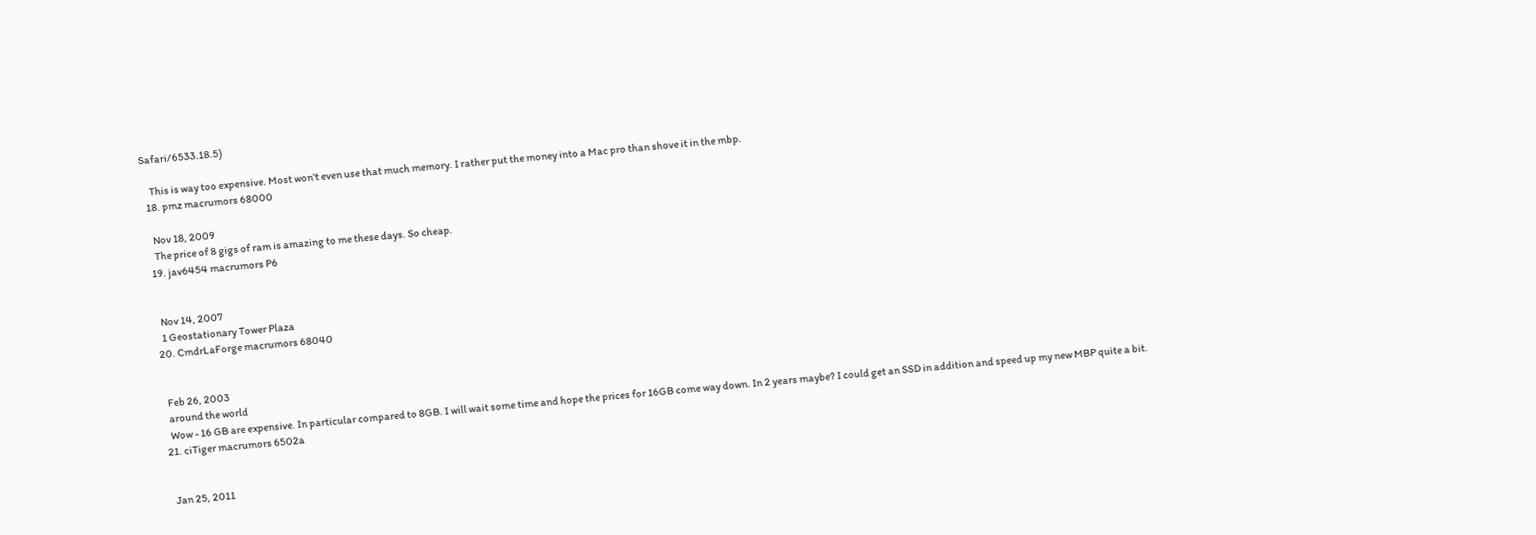Safari/6533.18.5)

    This is way too expensive. Most won't even use that much memory. I rather put the money into a Mac pro than shove it in the mbp.
  18. pmz macrumors 68000

    Nov 18, 2009
    The price of 8 gigs of ram is amazing to me these days. So cheap.
  19. jav6454 macrumors P6


    Nov 14, 2007
    1 Geostationary Tower Plaza
  20. CmdrLaForge macrumors 68040


    Feb 26, 2003
    around the world
    Wow - 16 GB are expensive. In particular compared to 8GB. I will wait some time and hope the prices for 16GB come way down. In 2 years maybe? I could get an SSD in addition and speed up my new MBP quite a bit.
  21. ciTiger macrumors 6502a


    Jan 25, 2011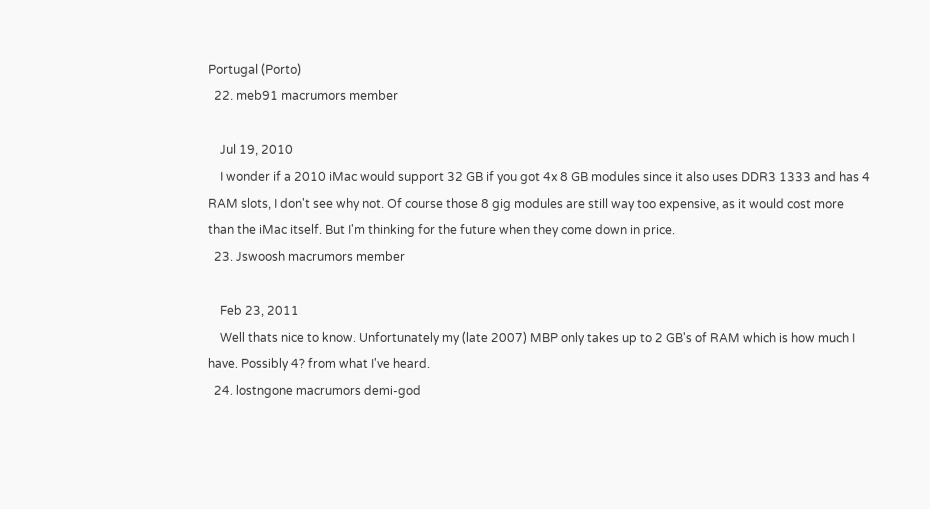Portugal (Porto)
  22. meb91 macrumors member

    Jul 19, 2010
    I wonder if a 2010 iMac would support 32 GB if you got 4x 8 GB modules since it also uses DDR3 1333 and has 4 RAM slots, I don't see why not. Of course those 8 gig modules are still way too expensive, as it would cost more than the iMac itself. But I'm thinking for the future when they come down in price.
  23. Jswoosh macrumors member

    Feb 23, 2011
    Well thats nice to know. Unfortunately my (late 2007) MBP only takes up to 2 GB's of RAM which is how much I have. Possibly 4? from what I've heard.
  24. lostngone macrumors demi-god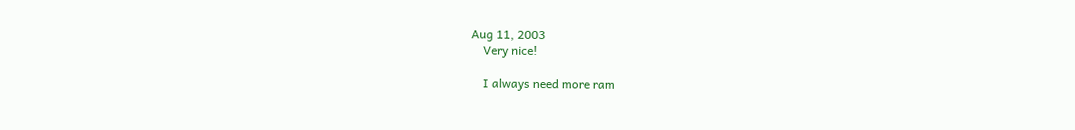Aug 11, 2003
    Very nice!

    I always need more ram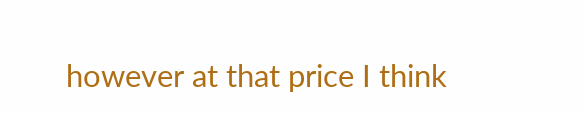however at that price I think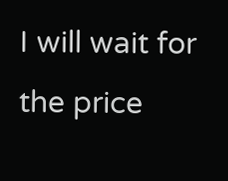I will wait for the price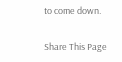to come down.

Share This Page